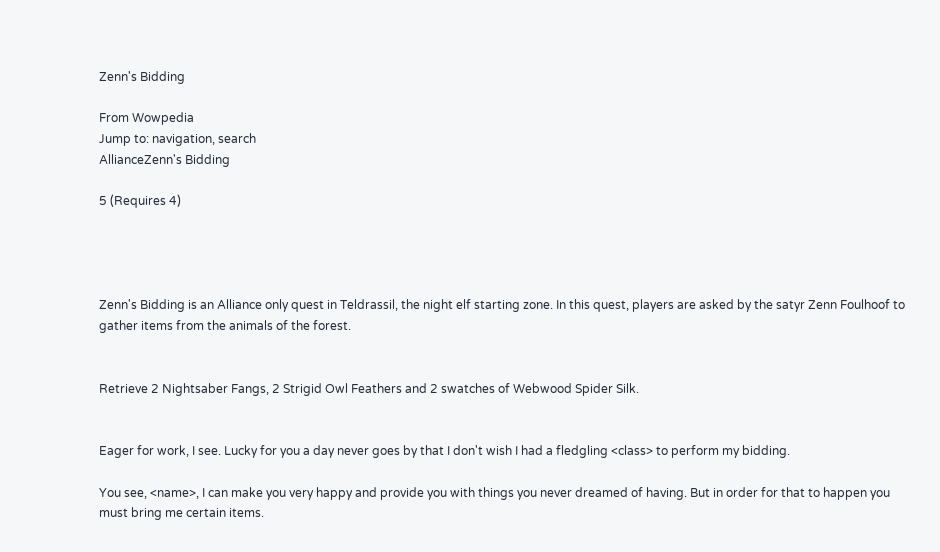Zenn's Bidding

From Wowpedia
Jump to: navigation, search
AllianceZenn's Bidding

5 (Requires 4)




Zenn's Bidding is an Alliance only quest in Teldrassil, the night elf starting zone. In this quest, players are asked by the satyr Zenn Foulhoof to gather items from the animals of the forest.


Retrieve 2 Nightsaber Fangs, 2 Strigid Owl Feathers and 2 swatches of Webwood Spider Silk.


Eager for work, I see. Lucky for you a day never goes by that I don't wish I had a fledgling <class> to perform my bidding.

You see, <name>, I can make you very happy and provide you with things you never dreamed of having. But in order for that to happen you must bring me certain items.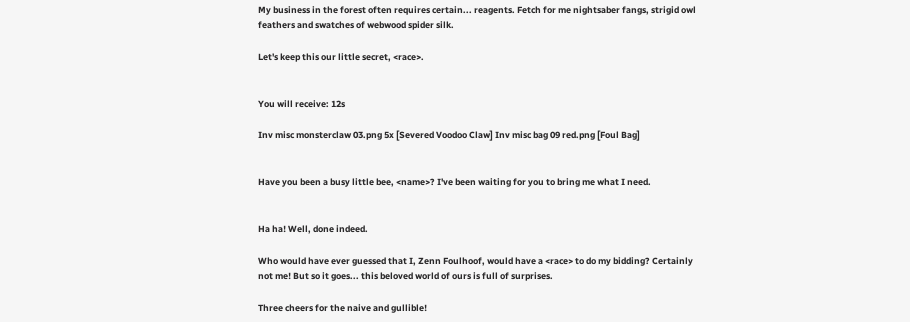My business in the forest often requires certain... reagents. Fetch for me nightsaber fangs, strigid owl feathers and swatches of webwood spider silk.

Let's keep this our little secret, <race>.


You will receive: 12s

Inv misc monsterclaw 03.png 5x [Severed Voodoo Claw] Inv misc bag 09 red.png [Foul Bag]


Have you been a busy little bee, <name>? I've been waiting for you to bring me what I need.


Ha ha! Well, done indeed.

Who would have ever guessed that I, Zenn Foulhoof, would have a <race> to do my bidding? Certainly not me! But so it goes... this beloved world of ours is full of surprises.

Three cheers for the naive and gullible!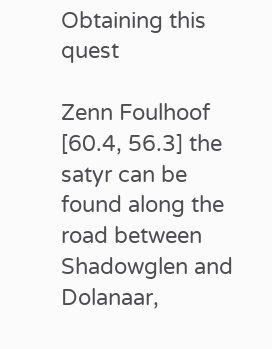Obtaining this quest

Zenn Foulhoof [60.4, 56.3] the satyr can be found along the road between Shadowglen and Dolanaar,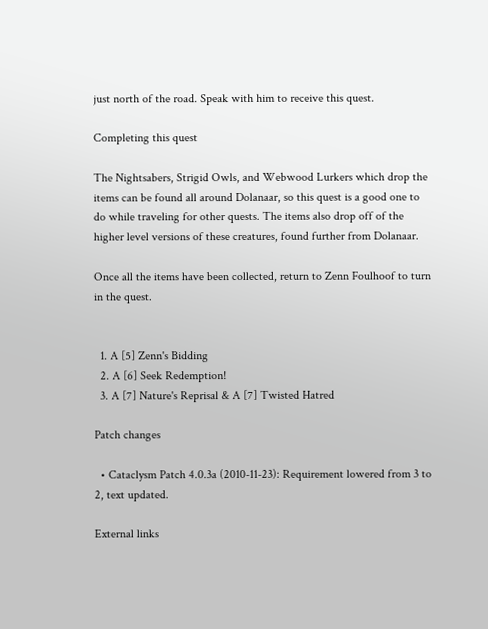just north of the road. Speak with him to receive this quest.

Completing this quest

The Nightsabers, Strigid Owls, and Webwood Lurkers which drop the items can be found all around Dolanaar, so this quest is a good one to do while traveling for other quests. The items also drop off of the higher level versions of these creatures, found further from Dolanaar.

Once all the items have been collected, return to Zenn Foulhoof to turn in the quest.


  1. A [5] Zenn's Bidding
  2. A [6] Seek Redemption!
  3. A [7] Nature's Reprisal & A [7] Twisted Hatred

Patch changes

  • Cataclysm Patch 4.0.3a (2010-11-23): Requirement lowered from 3 to 2, text updated.

External links